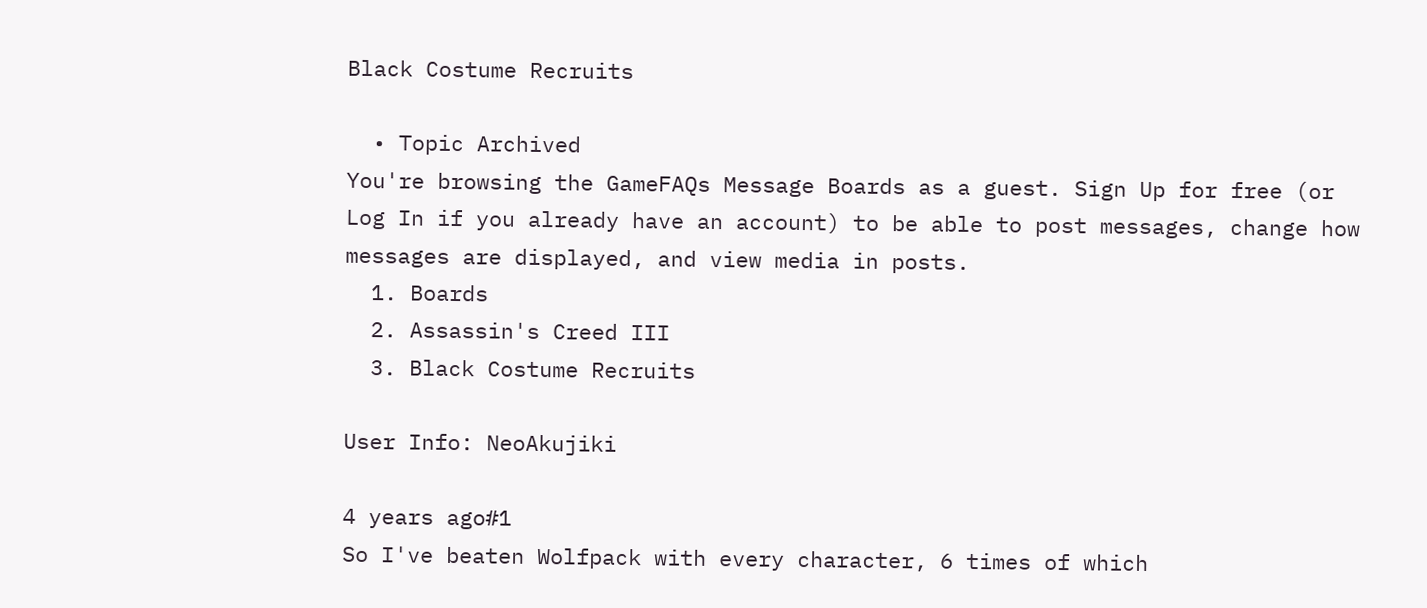Black Costume Recruits

  • Topic Archived
You're browsing the GameFAQs Message Boards as a guest. Sign Up for free (or Log In if you already have an account) to be able to post messages, change how messages are displayed, and view media in posts.
  1. Boards
  2. Assassin's Creed III
  3. Black Costume Recruits

User Info: NeoAkujiki

4 years ago#1
So I've beaten Wolfpack with every character, 6 times of which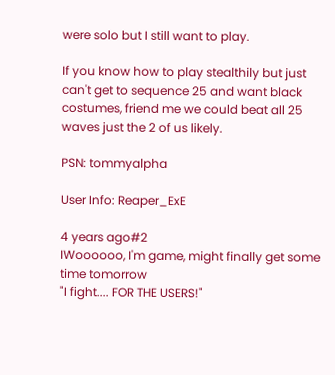were solo but I still want to play.

If you know how to play stealthily but just can't get to sequence 25 and want black costumes, friend me we could beat all 25 waves just the 2 of us likely.

PSN: tommyalpha

User Info: Reaper_ExE

4 years ago#2
IWoooooo, I'm game, might finally get some time tomorrow
"I fight.... FOR THE USERS!"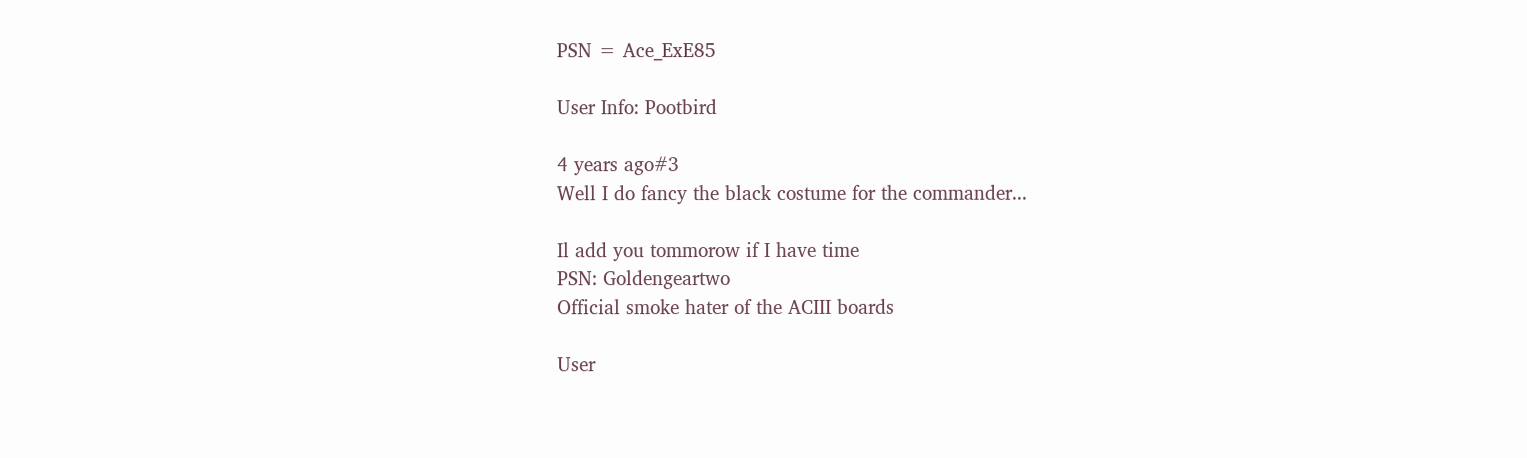PSN = Ace_ExE85

User Info: Pootbird

4 years ago#3
Well I do fancy the black costume for the commander...

Il add you tommorow if I have time
PSN: Goldengeartwo
Official smoke hater of the ACIII boards

User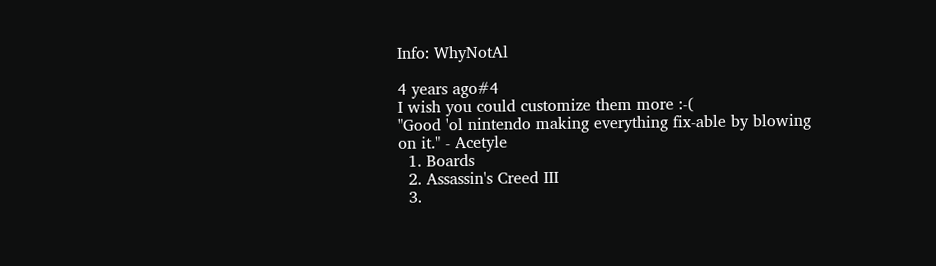Info: WhyNotAl

4 years ago#4
I wish you could customize them more :-(
"Good 'ol nintendo making everything fix-able by blowing on it." - Acetyle
  1. Boards
  2. Assassin's Creed III
  3.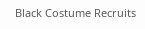Black Costume Recruits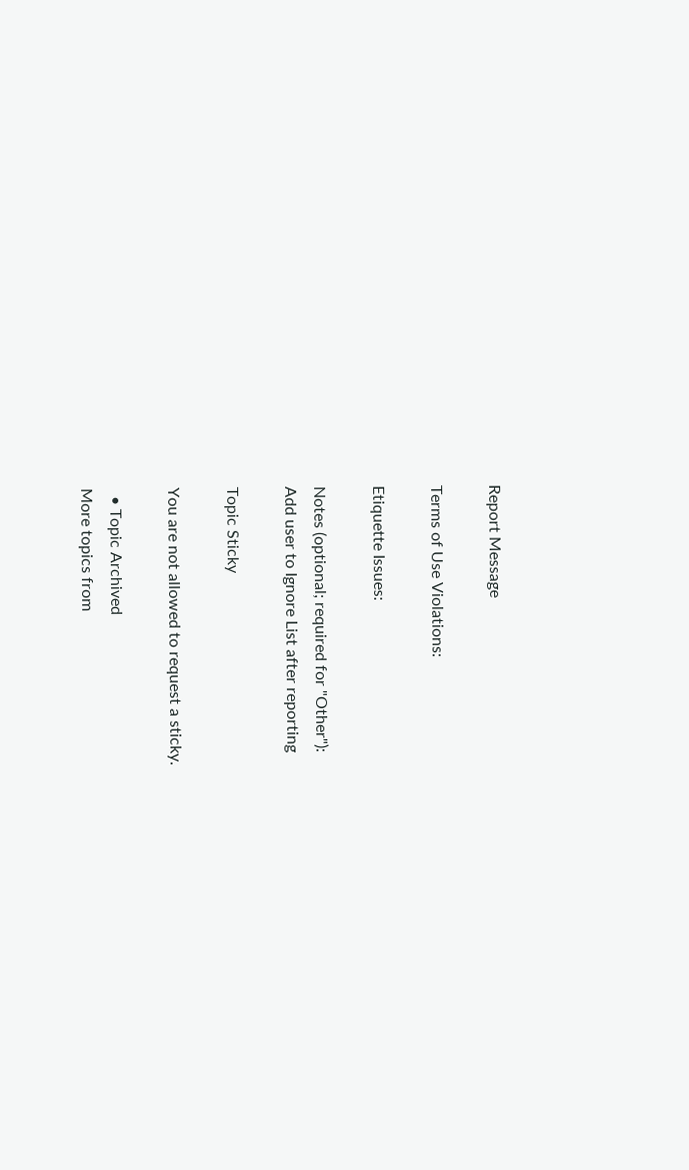Report Message

Terms of Use Violations:

Etiquette Issues:

Notes (optional; required for "Other"):
Add user to Ignore List after reporting

Topic Sticky

You are not allowed to request a sticky.

  • Topic Archived
More topics from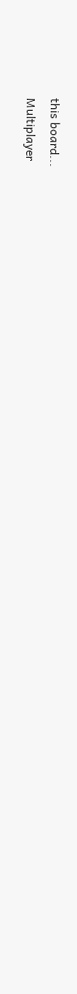this board...
Multiplayer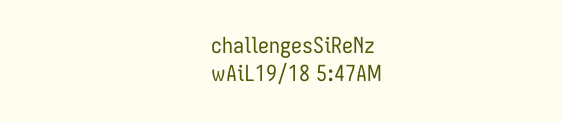challengesSiReNz wAiL19/18 5:47AM